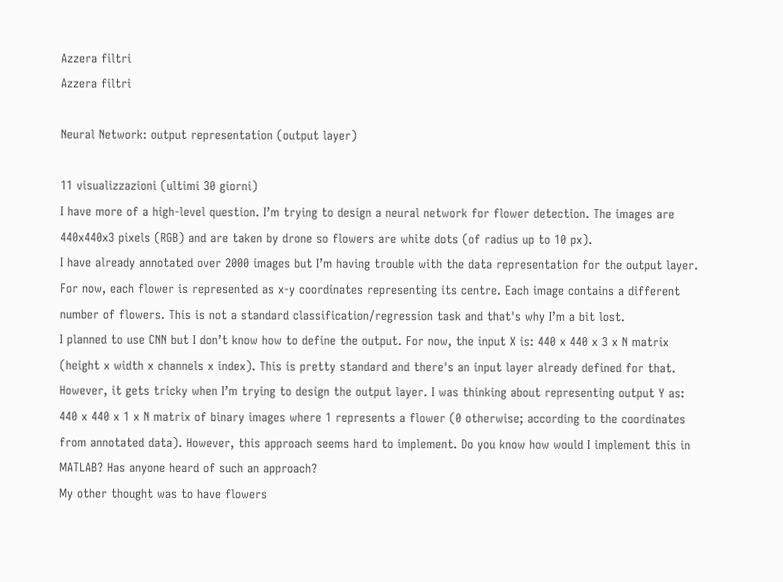Azzera filtri
Azzera filtri

Neural Network: output representation (output layer)

11 visualizzazioni (ultimi 30 giorni)
I have more of a high-level question. I’m trying to design a neural network for flower detection. The images are 440x440x3 pixels (RGB) and are taken by drone so flowers are white dots (of radius up to 10 px).
I have already annotated over 2000 images but I’m having trouble with the data representation for the output layer. For now, each flower is represented as x-y coordinates representing its centre. Each image contains a different number of flowers. This is not a standard classification/regression task and that's why I’m a bit lost.
I planned to use CNN but I don’t know how to define the output. For now, the input X is: 440 x 440 x 3 x N matrix (height x width x channels x index). This is pretty standard and there's an input layer already defined for that.
However, it gets tricky when I’m trying to design the output layer. I was thinking about representing output Y as: 440 x 440 x 1 x N matrix of binary images where 1 represents a flower (0 otherwise; according to the coordinates from annotated data). However, this approach seems hard to implement. Do you know how would I implement this in MATLAB? Has anyone heard of such an approach?
My other thought was to have flowers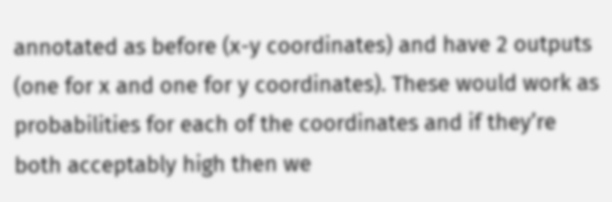annotated as before (x-y coordinates) and have 2 outputs (one for x and one for y coordinates). These would work as probabilities for each of the coordinates and if they’re both acceptably high then we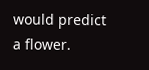would predict a flower.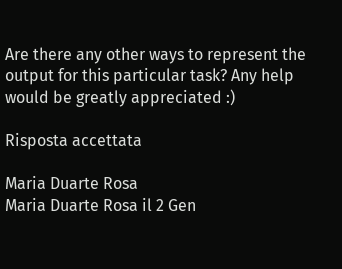Are there any other ways to represent the output for this particular task? Any help would be greatly appreciated :)

Risposta accettata

Maria Duarte Rosa
Maria Duarte Rosa il 2 Gen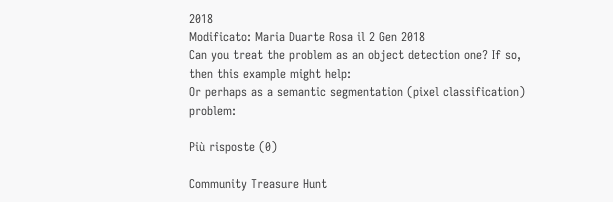2018
Modificato: Maria Duarte Rosa il 2 Gen 2018
Can you treat the problem as an object detection one? If so, then this example might help:
Or perhaps as a semantic segmentation (pixel classification) problem:

Più risposte (0)

Community Treasure Hunt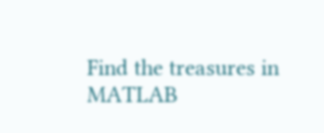Find the treasures in MATLAB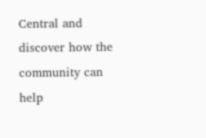Central and discover how the community can help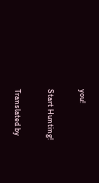you!

Start Hunting!

Translated by